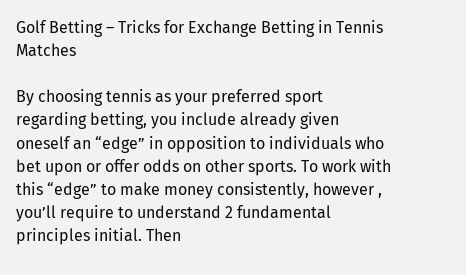Golf Betting – Tricks for Exchange Betting in Tennis Matches

By choosing tennis as your preferred sport regarding betting, you include already given oneself an “edge” in opposition to individuals who bet upon or offer odds on other sports. To work with this “edge” to make money consistently, however , you’ll require to understand 2 fundamental principles initial. Then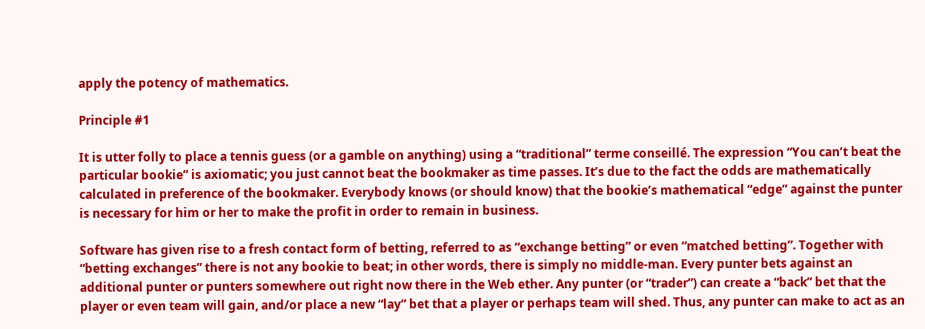apply the potency of mathematics.

Principle #1

It is utter folly to place a tennis guess (or a gamble on anything) using a “traditional” terme conseillé. The expression “You can’t beat the particular bookie” is axiomatic; you just cannot beat the bookmaker as time passes. It’s due to the fact the odds are mathematically calculated in preference of the bookmaker. Everybody knows (or should know) that the bookie’s mathematical “edge” against the punter is necessary for him or her to make the profit in order to remain in business.

Software has given rise to a fresh contact form of betting, referred to as “exchange betting” or even “matched betting”. Together with “betting exchanges” there is not any bookie to beat; in other words, there is simply no middle-man. Every punter bets against an additional punter or punters somewhere out right now there in the Web ether. Any punter (or “trader”) can create a “back” bet that the player or even team will gain, and/or place a new “lay” bet that a player or perhaps team will shed. Thus, any punter can make to act as an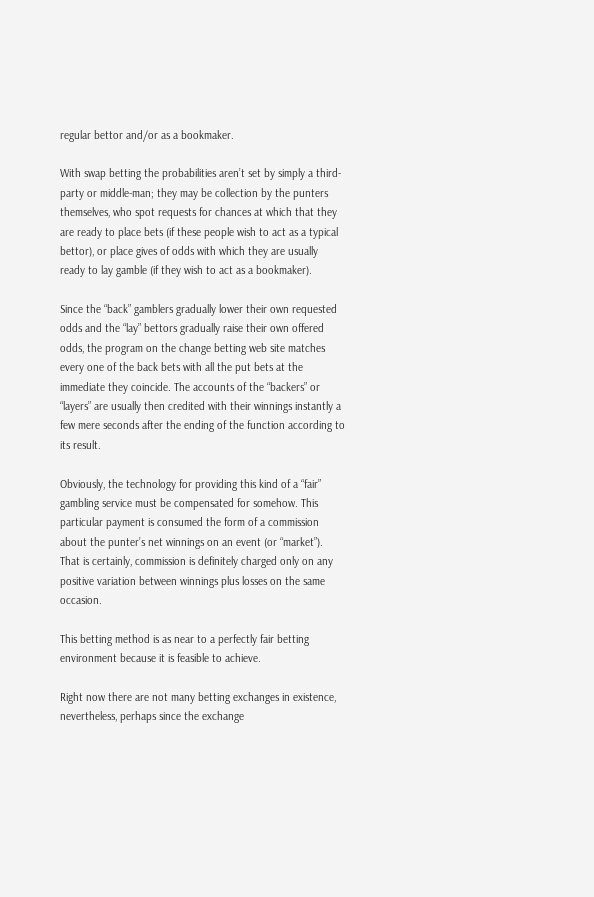regular bettor and/or as a bookmaker.

With swap betting the probabilities aren’t set by simply a third-party or middle-man; they may be collection by the punters themselves, who spot requests for chances at which that they are ready to place bets (if these people wish to act as a typical bettor), or place gives of odds with which they are usually ready to lay gamble (if they wish to act as a bookmaker).

Since the “back” gamblers gradually lower their own requested odds and the “lay” bettors gradually raise their own offered odds, the program on the change betting web site matches every one of the back bets with all the put bets at the immediate they coincide. The accounts of the “backers” or “layers” are usually then credited with their winnings instantly a few mere seconds after the ending of the function according to its result.

Obviously, the technology for providing this kind of a “fair” gambling service must be compensated for somehow. This particular payment is consumed the form of a commission about the punter’s net winnings on an event (or “market”). That is certainly, commission is definitely charged only on any positive variation between winnings plus losses on the same occasion.

This betting method is as near to a perfectly fair betting environment because it is feasible to achieve.

Right now there are not many betting exchanges in existence, nevertheless, perhaps since the exchange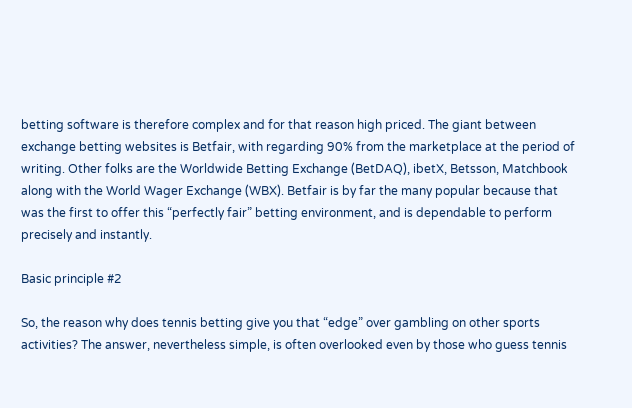betting software is therefore complex and for that reason high priced. The giant between exchange betting websites is Betfair, with regarding 90% from the marketplace at the period of writing. Other folks are the Worldwide Betting Exchange (BetDAQ), ibetX, Betsson, Matchbook along with the World Wager Exchange (WBX). Betfair is by far the many popular because that was the first to offer this “perfectly fair” betting environment, and is dependable to perform precisely and instantly.

Basic principle #2

So, the reason why does tennis betting give you that “edge” over gambling on other sports activities? The answer, nevertheless simple, is often overlooked even by those who guess tennis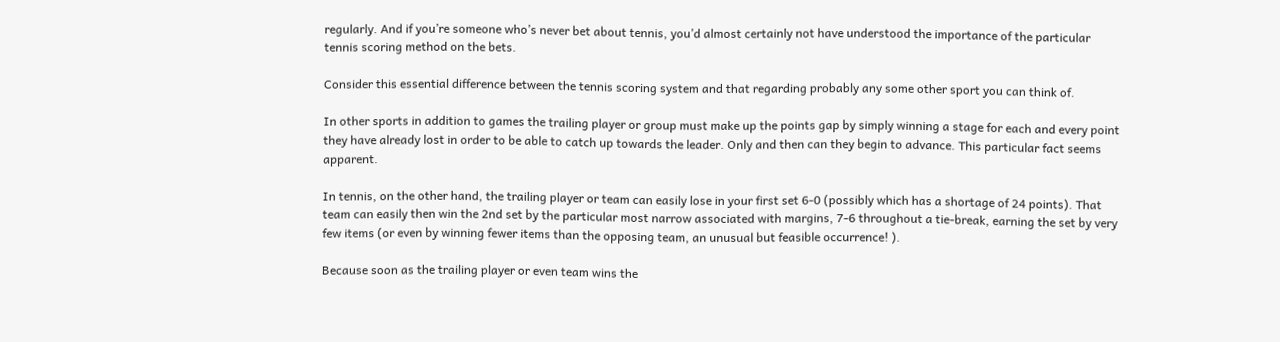regularly. And if you’re someone who’s never bet about tennis, you’d almost certainly not have understood the importance of the particular tennis scoring method on the bets.

Consider this essential difference between the tennis scoring system and that regarding probably any some other sport you can think of.

In other sports in addition to games the trailing player or group must make up the points gap by simply winning a stage for each and every point they have already lost in order to be able to catch up towards the leader. Only and then can they begin to advance. This particular fact seems apparent.

In tennis, on the other hand, the trailing player or team can easily lose in your first set 6-0 (possibly which has a shortage of 24 points). That team can easily then win the 2nd set by the particular most narrow associated with margins, 7-6 throughout a tie-break, earning the set by very few items (or even by winning fewer items than the opposing team, an unusual but feasible occurrence! ).

Because soon as the trailing player or even team wins the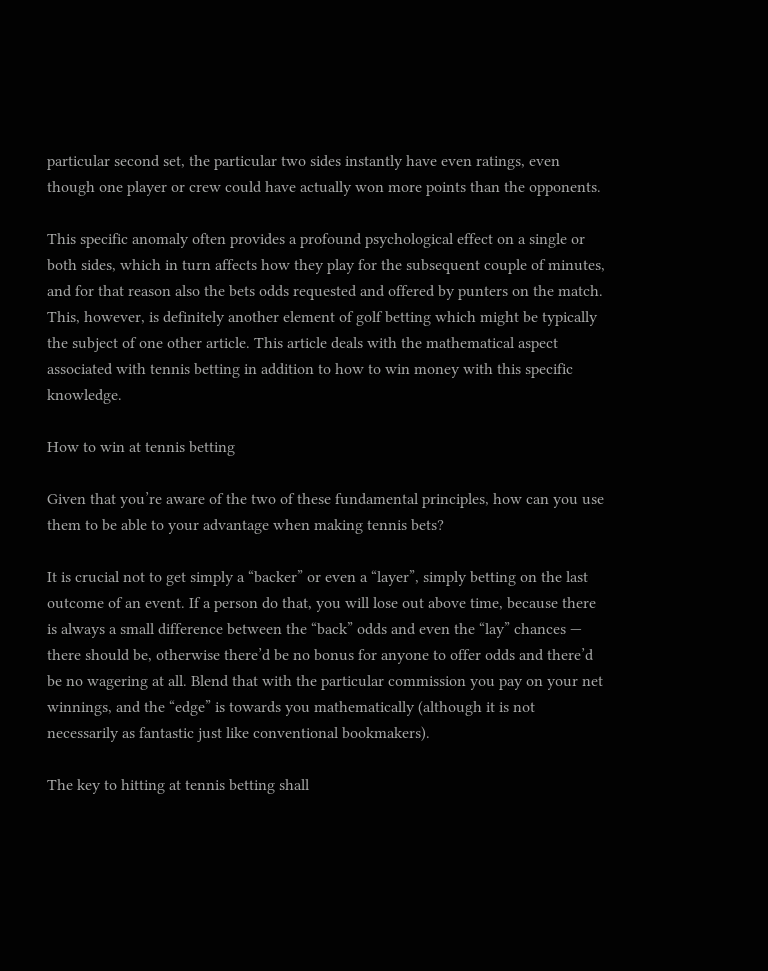particular second set, the particular two sides instantly have even ratings, even though one player or crew could have actually won more points than the opponents.

This specific anomaly often provides a profound psychological effect on a single or both sides, which in turn affects how they play for the subsequent couple of minutes, and for that reason also the bets odds requested and offered by punters on the match. This, however, is definitely another element of golf betting which might be typically the subject of one other article. This article deals with the mathematical aspect associated with tennis betting in addition to how to win money with this specific knowledge.

How to win at tennis betting

Given that you’re aware of the two of these fundamental principles, how can you use them to be able to your advantage when making tennis bets?

It is crucial not to get simply a “backer” or even a “layer”, simply betting on the last outcome of an event. If a person do that, you will lose out above time, because there is always a small difference between the “back” odds and even the “lay” chances — there should be, otherwise there’d be no bonus for anyone to offer odds and there’d be no wagering at all. Blend that with the particular commission you pay on your net winnings, and the “edge” is towards you mathematically (although it is not necessarily as fantastic just like conventional bookmakers).

The key to hitting at tennis betting shall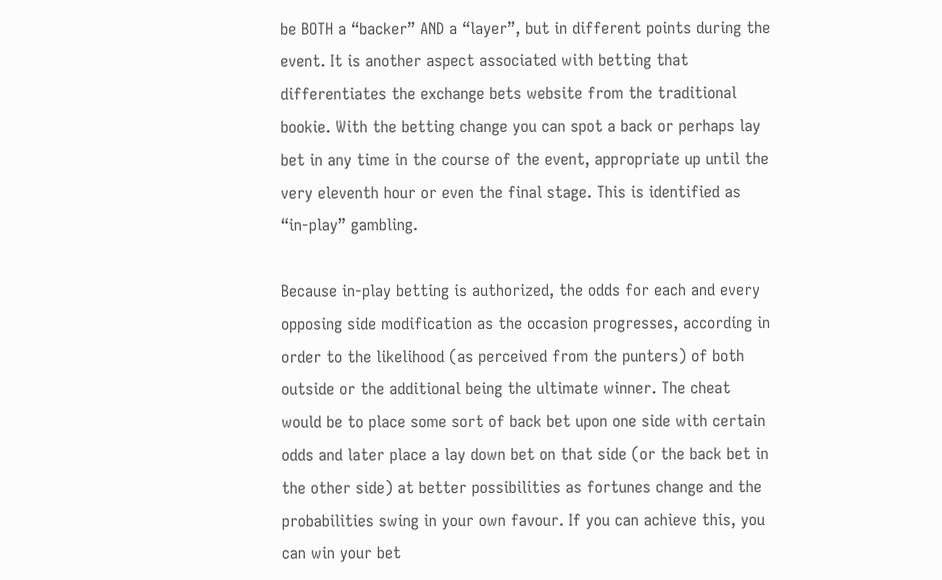be BOTH a “backer” AND a “layer”, but in different points during the event. It is another aspect associated with betting that differentiates the exchange bets website from the traditional bookie. With the betting change you can spot a back or perhaps lay bet in any time in the course of the event, appropriate up until the very eleventh hour or even the final stage. This is identified as “in-play” gambling.

Because in-play betting is authorized, the odds for each and every opposing side modification as the occasion progresses, according in order to the likelihood (as perceived from the punters) of both outside or the additional being the ultimate winner. The cheat would be to place some sort of back bet upon one side with certain odds and later place a lay down bet on that side (or the back bet in the other side) at better possibilities as fortunes change and the probabilities swing in your own favour. If you can achieve this, you can win your bet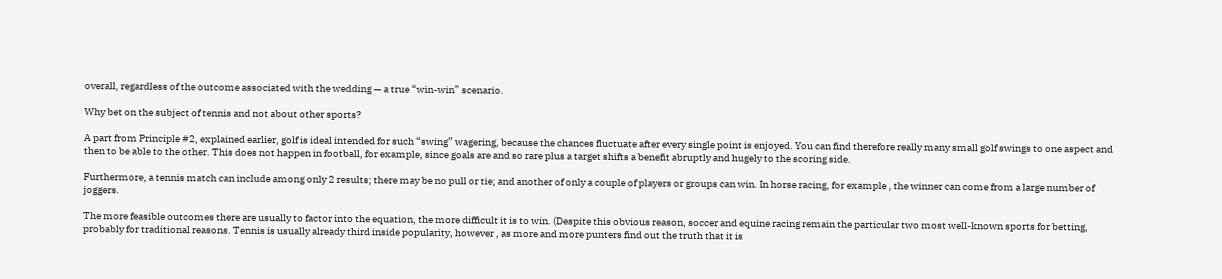overall, regardless of the outcome associated with the wedding — a true “win-win” scenario.

Why bet on the subject of tennis and not about other sports?

A part from Principle #2, explained earlier, golf is ideal intended for such “swing” wagering, because the chances fluctuate after every single point is enjoyed. You can find therefore really many small golf swings to one aspect and then to be able to the other. This does not happen in football, for example, since goals are and so rare plus a target shifts a benefit abruptly and hugely to the scoring side.

Furthermore, a tennis match can include among only 2 results; there may be no pull or tie; and another of only a couple of players or groups can win. In horse racing, for example , the winner can come from a large number of joggers.

The more feasible outcomes there are usually to factor into the equation, the more difficult it is to win. (Despite this obvious reason, soccer and equine racing remain the particular two most well-known sports for betting, probably for traditional reasons. Tennis is usually already third inside popularity, however , as more and more punters find out the truth that it is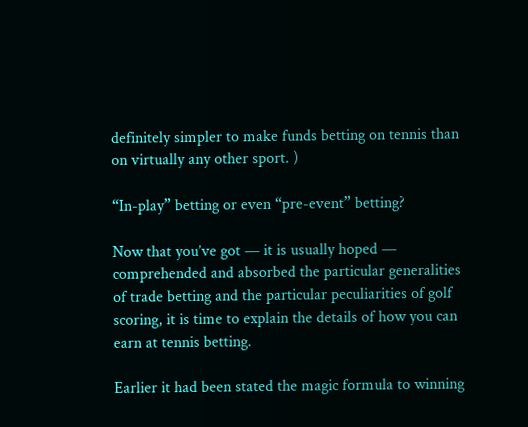definitely simpler to make funds betting on tennis than on virtually any other sport. )

“In-play” betting or even “pre-event” betting?

Now that you’ve got — it is usually hoped — comprehended and absorbed the particular generalities of trade betting and the particular peculiarities of golf scoring, it is time to explain the details of how you can earn at tennis betting.

Earlier it had been stated the magic formula to winning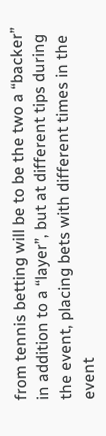from tennis betting will be to be the two a “backer” in addition to a “layer”, but at different tips during the event, placing bets with different times in the event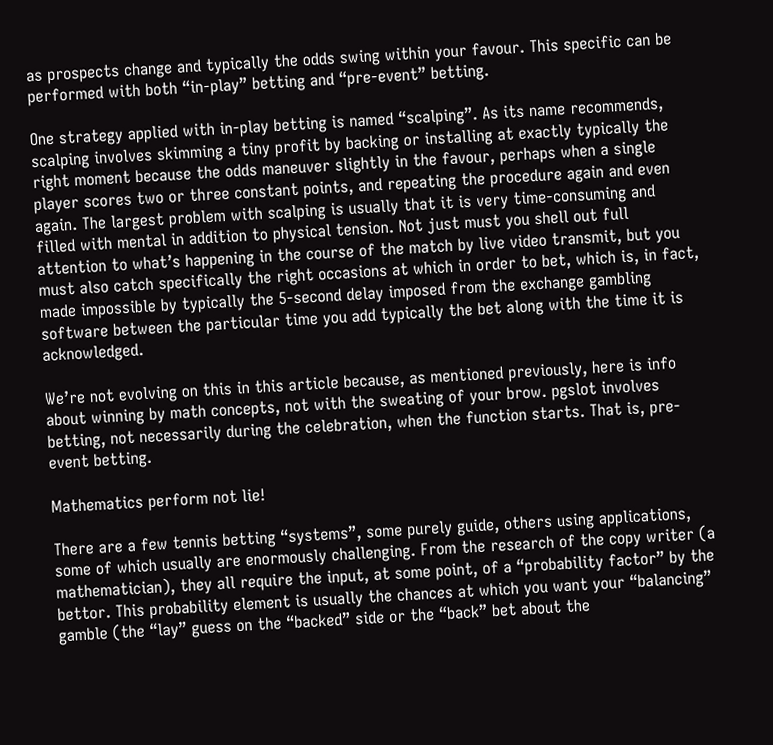as prospects change and typically the odds swing within your favour. This specific can be performed with both “in-play” betting and “pre-event” betting.

One strategy applied with in-play betting is named “scalping”. As its name recommends, scalping involves skimming a tiny profit by backing or installing at exactly typically the right moment because the odds maneuver slightly in the favour, perhaps when a single player scores two or three constant points, and repeating the procedure again and even again. The largest problem with scalping is usually that it is very time-consuming and filled with mental in addition to physical tension. Not just must you shell out full attention to what’s happening in the course of the match by live video transmit, but you must also catch specifically the right occasions at which in order to bet, which is, in fact, made impossible by typically the 5-second delay imposed from the exchange gambling software between the particular time you add typically the bet along with the time it is acknowledged.

We’re not evolving on this in this article because, as mentioned previously, here is info about winning by math concepts, not with the sweating of your brow. pgslot involves betting, not necessarily during the celebration, when the function starts. That is, pre-event betting.

Mathematics perform not lie!

There are a few tennis betting “systems”, some purely guide, others using applications, some of which usually are enormously challenging. From the research of the copy writer (a mathematician), they all require the input, at some point, of a “probability factor” by the bettor. This probability element is usually the chances at which you want your “balancing” gamble (the “lay” guess on the “backed” side or the “back” bet about the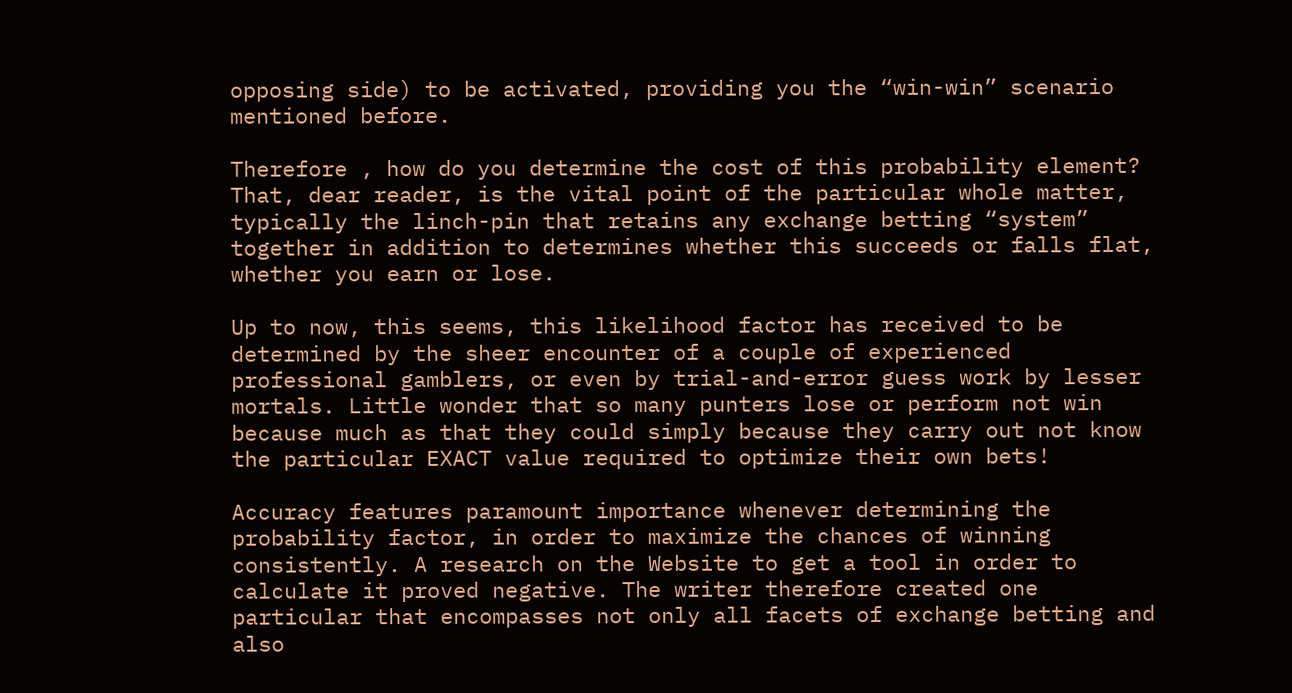opposing side) to be activated, providing you the “win-win” scenario mentioned before.

Therefore , how do you determine the cost of this probability element? That, dear reader, is the vital point of the particular whole matter, typically the linch-pin that retains any exchange betting “system” together in addition to determines whether this succeeds or falls flat, whether you earn or lose.

Up to now, this seems, this likelihood factor has received to be determined by the sheer encounter of a couple of experienced professional gamblers, or even by trial-and-error guess work by lesser mortals. Little wonder that so many punters lose or perform not win because much as that they could simply because they carry out not know the particular EXACT value required to optimize their own bets!

Accuracy features paramount importance whenever determining the probability factor, in order to maximize the chances of winning consistently. A research on the Website to get a tool in order to calculate it proved negative. The writer therefore created one particular that encompasses not only all facets of exchange betting and also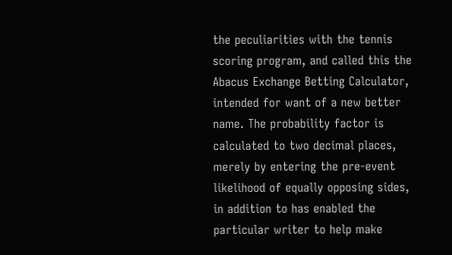the peculiarities with the tennis scoring program, and called this the Abacus Exchange Betting Calculator, intended for want of a new better name. The probability factor is calculated to two decimal places, merely by entering the pre-event likelihood of equally opposing sides, in addition to has enabled the particular writer to help make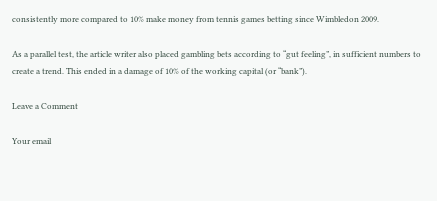consistently more compared to 10% make money from tennis games betting since Wimbledon 2009.

As a parallel test, the article writer also placed gambling bets according to “gut feeling”, in sufficient numbers to create a trend. This ended in a damage of 10% of the working capital (or “bank”).

Leave a Comment

Your email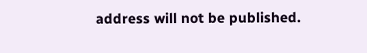address will not be published.